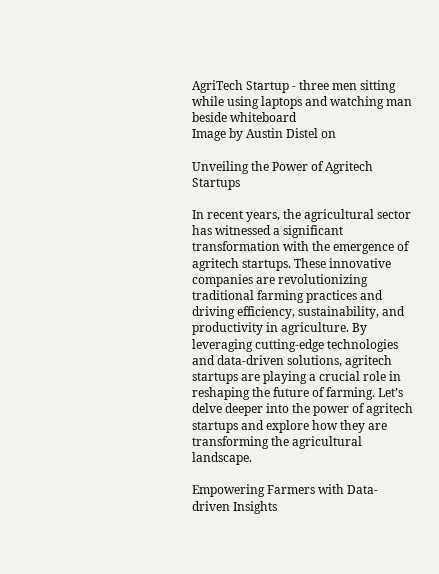AgriTech Startup - three men sitting while using laptops and watching man beside whiteboard
Image by Austin Distel on

Unveiling the Power of Agritech Startups

In recent years, the agricultural sector has witnessed a significant transformation with the emergence of agritech startups. These innovative companies are revolutionizing traditional farming practices and driving efficiency, sustainability, and productivity in agriculture. By leveraging cutting-edge technologies and data-driven solutions, agritech startups are playing a crucial role in reshaping the future of farming. Let’s delve deeper into the power of agritech startups and explore how they are transforming the agricultural landscape.

Empowering Farmers with Data-driven Insights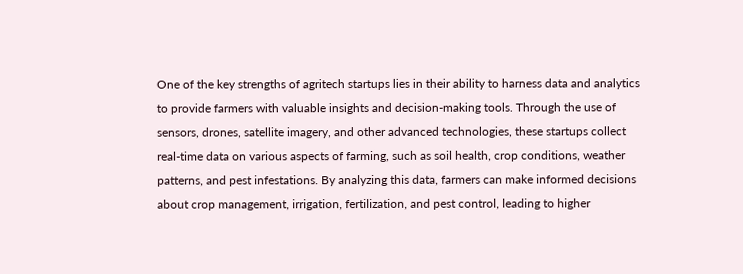One of the key strengths of agritech startups lies in their ability to harness data and analytics to provide farmers with valuable insights and decision-making tools. Through the use of sensors, drones, satellite imagery, and other advanced technologies, these startups collect real-time data on various aspects of farming, such as soil health, crop conditions, weather patterns, and pest infestations. By analyzing this data, farmers can make informed decisions about crop management, irrigation, fertilization, and pest control, leading to higher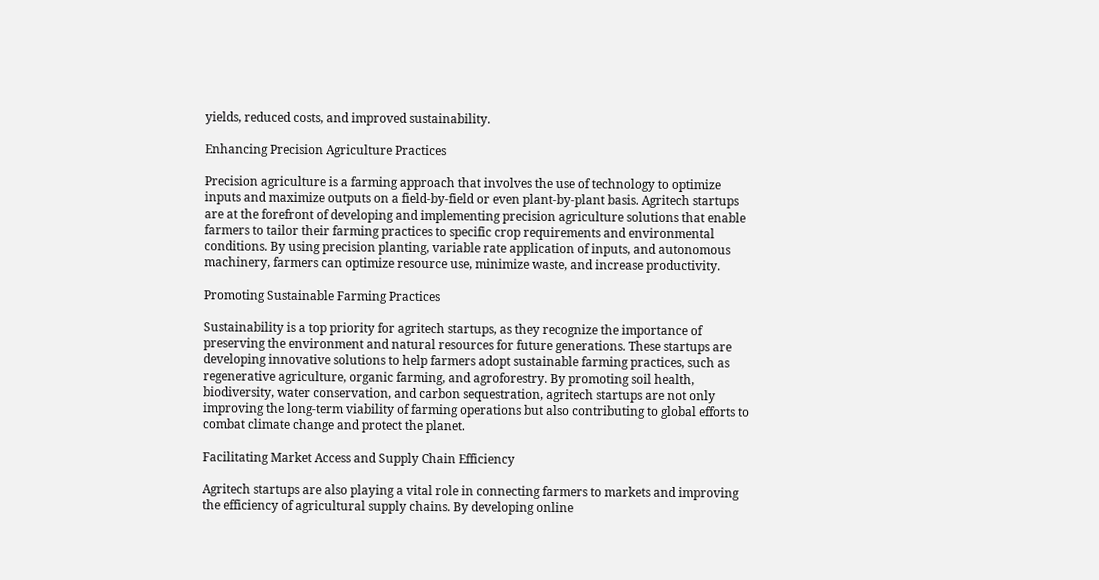yields, reduced costs, and improved sustainability.

Enhancing Precision Agriculture Practices

Precision agriculture is a farming approach that involves the use of technology to optimize inputs and maximize outputs on a field-by-field or even plant-by-plant basis. Agritech startups are at the forefront of developing and implementing precision agriculture solutions that enable farmers to tailor their farming practices to specific crop requirements and environmental conditions. By using precision planting, variable rate application of inputs, and autonomous machinery, farmers can optimize resource use, minimize waste, and increase productivity.

Promoting Sustainable Farming Practices

Sustainability is a top priority for agritech startups, as they recognize the importance of preserving the environment and natural resources for future generations. These startups are developing innovative solutions to help farmers adopt sustainable farming practices, such as regenerative agriculture, organic farming, and agroforestry. By promoting soil health, biodiversity, water conservation, and carbon sequestration, agritech startups are not only improving the long-term viability of farming operations but also contributing to global efforts to combat climate change and protect the planet.

Facilitating Market Access and Supply Chain Efficiency

Agritech startups are also playing a vital role in connecting farmers to markets and improving the efficiency of agricultural supply chains. By developing online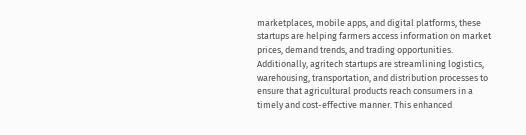marketplaces, mobile apps, and digital platforms, these startups are helping farmers access information on market prices, demand trends, and trading opportunities. Additionally, agritech startups are streamlining logistics, warehousing, transportation, and distribution processes to ensure that agricultural products reach consumers in a timely and cost-effective manner. This enhanced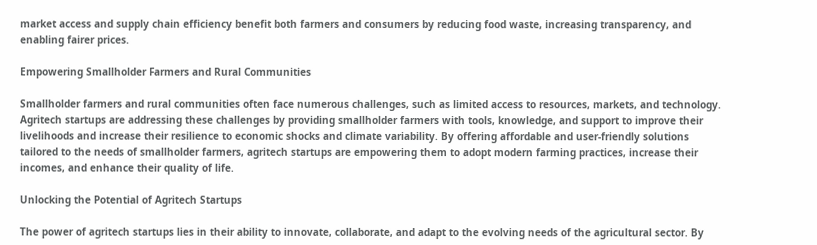market access and supply chain efficiency benefit both farmers and consumers by reducing food waste, increasing transparency, and enabling fairer prices.

Empowering Smallholder Farmers and Rural Communities

Smallholder farmers and rural communities often face numerous challenges, such as limited access to resources, markets, and technology. Agritech startups are addressing these challenges by providing smallholder farmers with tools, knowledge, and support to improve their livelihoods and increase their resilience to economic shocks and climate variability. By offering affordable and user-friendly solutions tailored to the needs of smallholder farmers, agritech startups are empowering them to adopt modern farming practices, increase their incomes, and enhance their quality of life.

Unlocking the Potential of Agritech Startups

The power of agritech startups lies in their ability to innovate, collaborate, and adapt to the evolving needs of the agricultural sector. By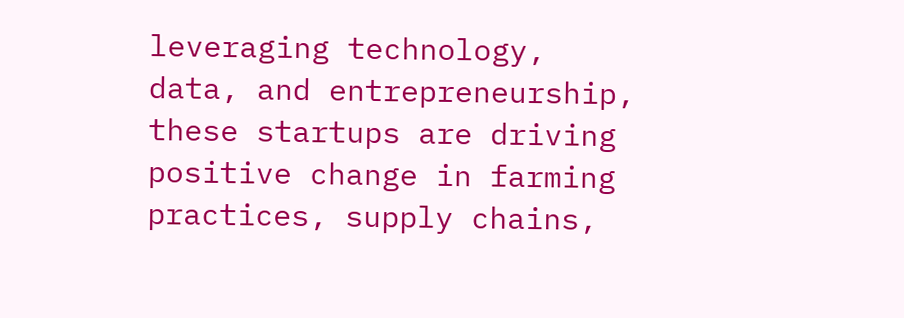leveraging technology, data, and entrepreneurship, these startups are driving positive change in farming practices, supply chains,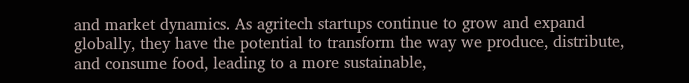and market dynamics. As agritech startups continue to grow and expand globally, they have the potential to transform the way we produce, distribute, and consume food, leading to a more sustainable,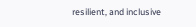resilient, and inclusive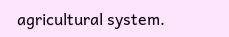agricultural system.